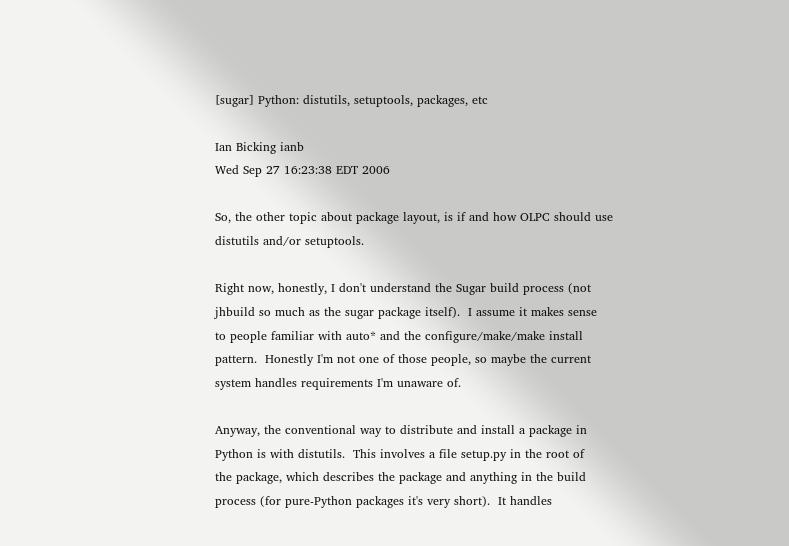[sugar] Python: distutils, setuptools, packages, etc

Ian Bicking ianb
Wed Sep 27 16:23:38 EDT 2006

So, the other topic about package layout, is if and how OLPC should use
distutils and/or setuptools.

Right now, honestly, I don't understand the Sugar build process (not
jhbuild so much as the sugar package itself).  I assume it makes sense
to people familiar with auto* and the configure/make/make install
pattern.  Honestly I'm not one of those people, so maybe the current
system handles requirements I'm unaware of.

Anyway, the conventional way to distribute and install a package in
Python is with distutils.  This involves a file setup.py in the root of
the package, which describes the package and anything in the build
process (for pure-Python packages it's very short).  It handles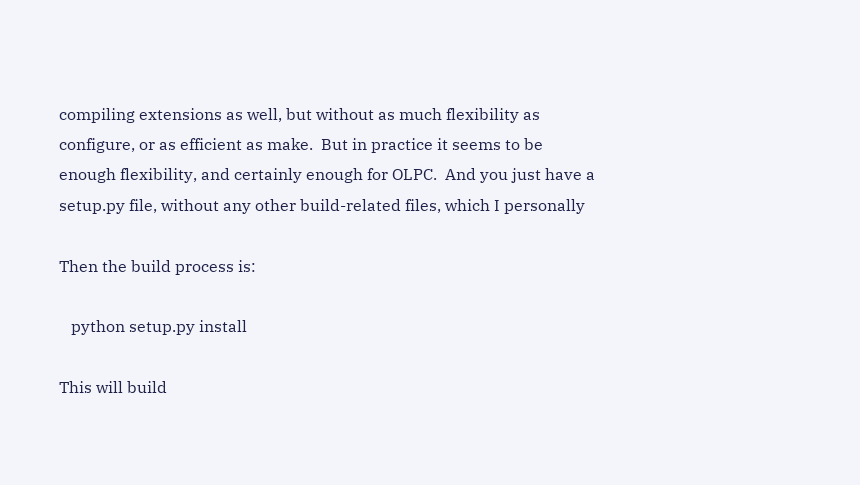compiling extensions as well, but without as much flexibility as
configure, or as efficient as make.  But in practice it seems to be
enough flexibility, and certainly enough for OLPC.  And you just have a
setup.py file, without any other build-related files, which I personally

Then the build process is:

   python setup.py install

This will build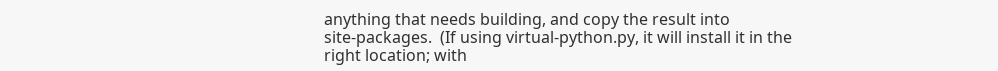anything that needs building, and copy the result into
site-packages.  (If using virtual-python.py, it will install it in the
right location; with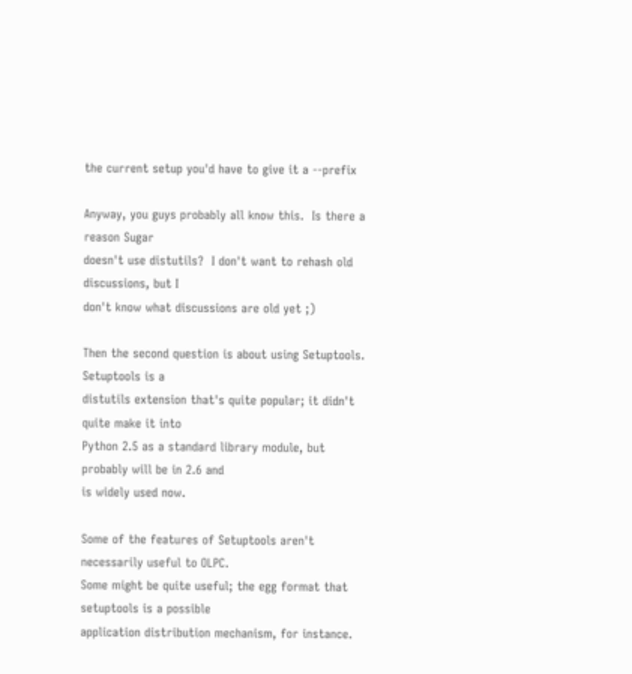the current setup you'd have to give it a --prefix

Anyway, you guys probably all know this.  Is there a reason Sugar
doesn't use distutils?  I don't want to rehash old discussions, but I
don't know what discussions are old yet ;)

Then the second question is about using Setuptools.  Setuptools is a
distutils extension that's quite popular; it didn't quite make it into
Python 2.5 as a standard library module, but probably will be in 2.6 and
is widely used now.

Some of the features of Setuptools aren't necessarily useful to OLPC.
Some might be quite useful; the egg format that setuptools is a possible
application distribution mechanism, for instance.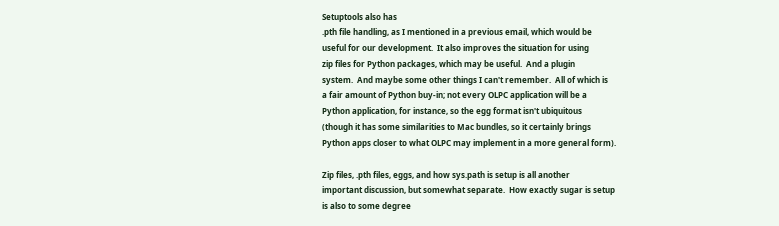Setuptools also has
.pth file handling, as I mentioned in a previous email, which would be
useful for our development.  It also improves the situation for using
zip files for Python packages, which may be useful.  And a plugin
system.  And maybe some other things I can't remember.  All of which is
a fair amount of Python buy-in; not every OLPC application will be a
Python application, for instance, so the egg format isn't ubiquitous
(though it has some similarities to Mac bundles, so it certainly brings
Python apps closer to what OLPC may implement in a more general form).

Zip files, .pth files, eggs, and how sys.path is setup is all another
important discussion, but somewhat separate.  How exactly sugar is setup
is also to some degree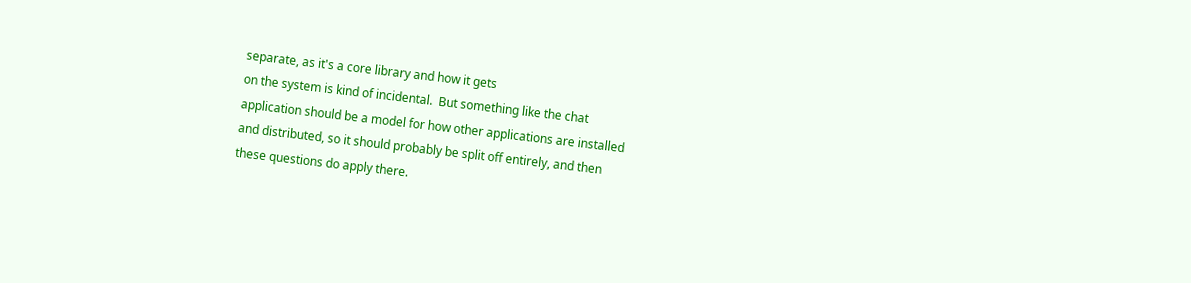separate, as it's a core library and how it gets
on the system is kind of incidental.  But something like the chat
application should be a model for how other applications are installed
and distributed, so it should probably be split off entirely, and then
these questions do apply there.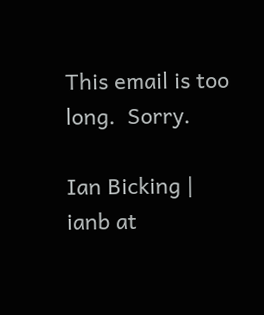This email is too long.  Sorry.

Ian Bicking | ianb at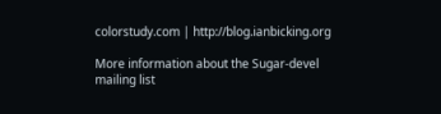colorstudy.com | http://blog.ianbicking.org

More information about the Sugar-devel mailing list